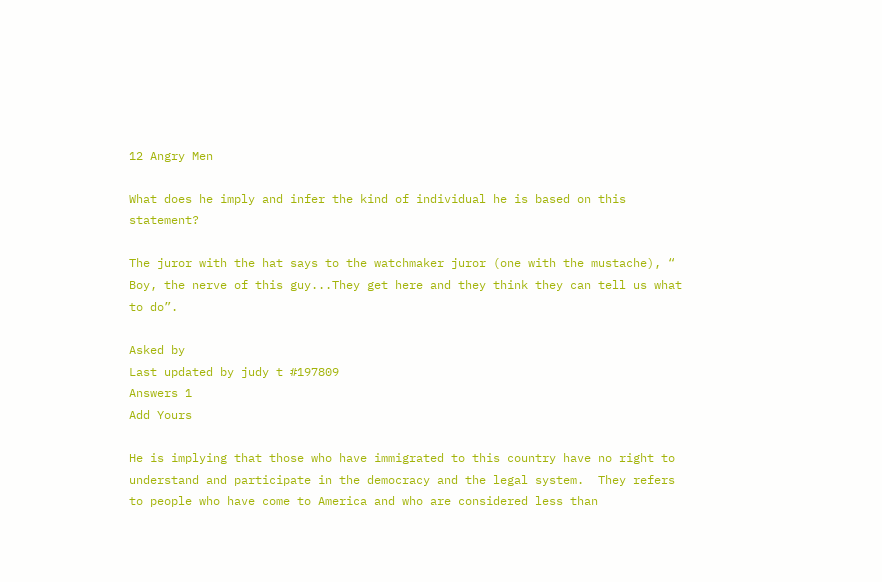12 Angry Men

What does he imply and infer the kind of individual he is based on this statement?

The juror with the hat says to the watchmaker juror (one with the mustache), “ Boy, the nerve of this guy...They get here and they think they can tell us what to do”.

Asked by
Last updated by judy t #197809
Answers 1
Add Yours

He is implying that those who have immigrated to this country have no right to understand and participate in the democracy and the legal system.  They refers to people who have come to America and who are considered less than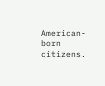American-born citizens.